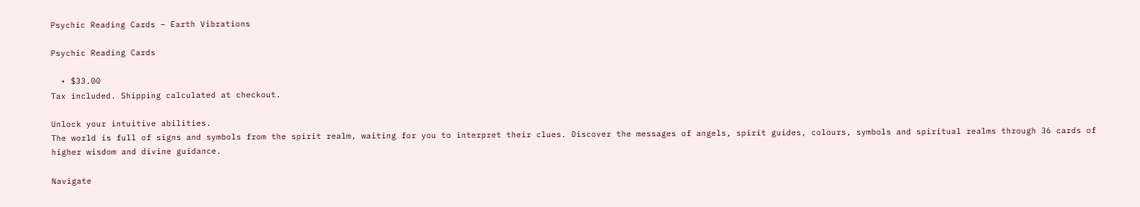Psychic Reading Cards – Earth Vibrations

Psychic Reading Cards

  • $33.00
Tax included. Shipping calculated at checkout.

Unlock your intuitive abilities.
The world is full of signs and symbols from the spirit realm, waiting for you to interpret their clues. Discover the messages of angels, spirit guides, colours, symbols and spiritual realms through 36 cards of higher wisdom and divine guidance.

Navigate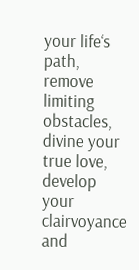your life‘s path, remove limiting obstacles, divine your true love, develop your clairvoyance  and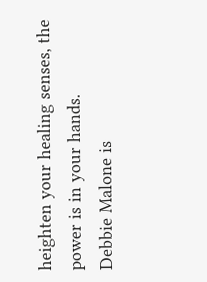heighten your healing senses, the power is in your hands.
Debbie Malone is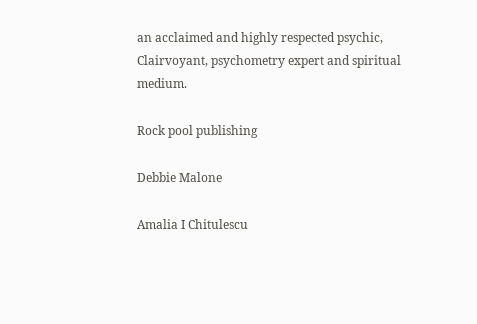an acclaimed and highly respected psychic, Clairvoyant, psychometry expert and spiritual medium.

Rock pool publishing

Debbie Malone

Amalia I Chitulescu